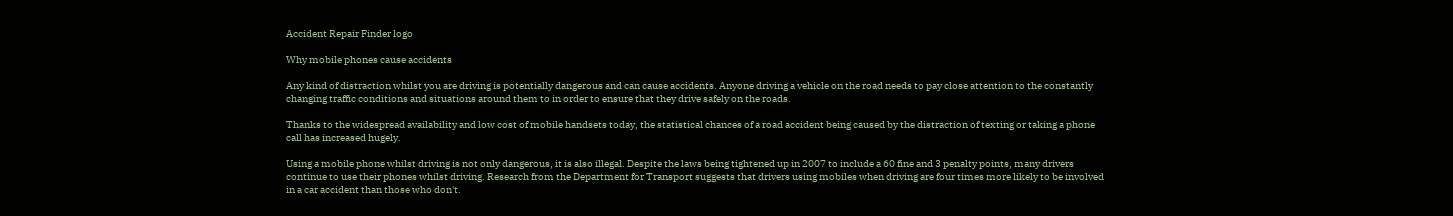Accident Repair Finder logo

Why mobile phones cause accidents

Any kind of distraction whilst you are driving is potentially dangerous and can cause accidents. Anyone driving a vehicle on the road needs to pay close attention to the constantly changing traffic conditions and situations around them to in order to ensure that they drive safely on the roads.

Thanks to the widespread availability and low cost of mobile handsets today, the statistical chances of a road accident being caused by the distraction of texting or taking a phone call has increased hugely.

Using a mobile phone whilst driving is not only dangerous, it is also illegal. Despite the laws being tightened up in 2007 to include a 60 fine and 3 penalty points, many drivers continue to use their phones whilst driving. Research from the Department for Transport suggests that drivers using mobiles when driving are four times more likely to be involved in a car accident than those who don't.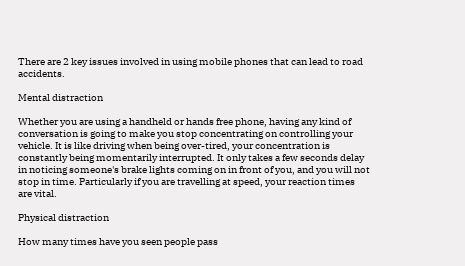There are 2 key issues involved in using mobile phones that can lead to road accidents.

Mental distraction

Whether you are using a handheld or hands free phone, having any kind of conversation is going to make you stop concentrating on controlling your vehicle. It is like driving when being over-tired, your concentration is constantly being momentarily interrupted. It only takes a few seconds delay in noticing someone's brake lights coming on in front of you, and you will not stop in time. Particularly if you are travelling at speed, your reaction times are vital.

Physical distraction

How many times have you seen people pass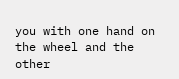you with one hand on the wheel and the other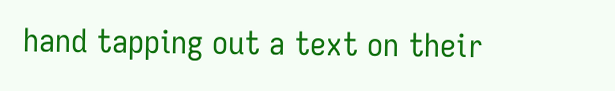hand tapping out a text on their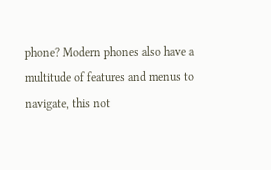phone? Modern phones also have a multitude of features and menus to navigate, this not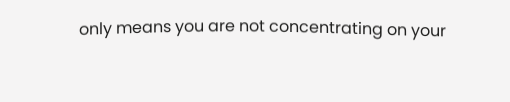only means you are not concentrating on your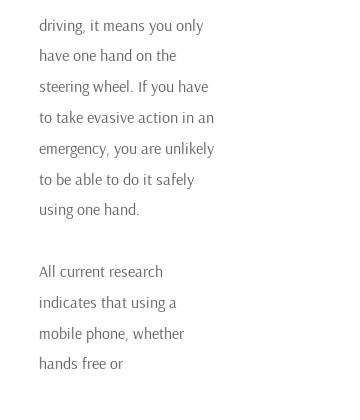driving, it means you only have one hand on the steering wheel. If you have to take evasive action in an emergency, you are unlikely to be able to do it safely using one hand.

All current research indicates that using a mobile phone, whether hands free or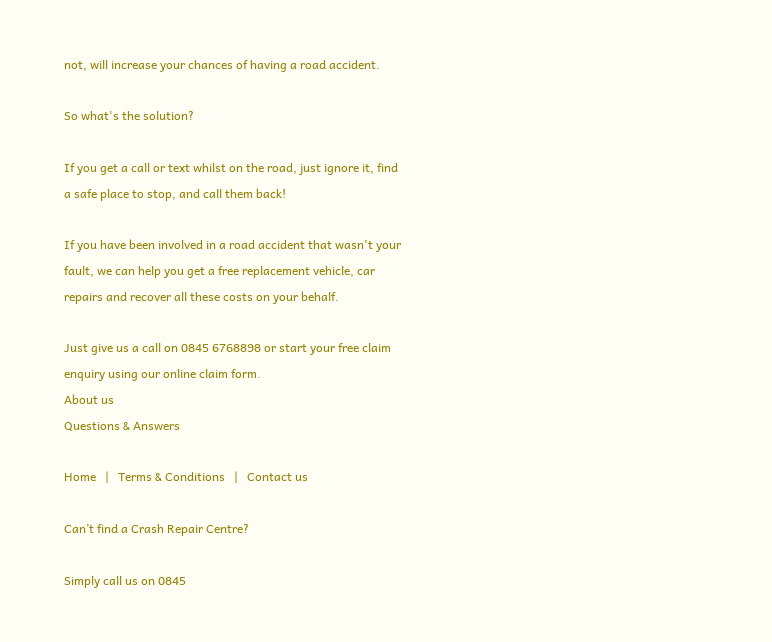not, will increase your chances of having a road accident.

So what's the solution?

If you get a call or text whilst on the road, just ignore it, find a safe place to stop, and call them back!

If you have been involved in a road accident that wasn't your fault, we can help you get a free replacement vehicle, car repairs and recover all these costs on your behalf.

Just give us a call on 0845 6768898 or start your free claim enquiry using our online claim form.
About us
Questions & Answers

Home   |   Terms & Conditions   |   Contact us

Can’t find a Crash Repair Centre?

Simply call us on 0845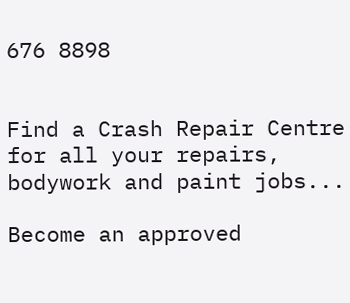676 8898


Find a Crash Repair Centre for all your repairs, bodywork and paint jobs...

Become an approved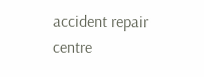accident repair centre